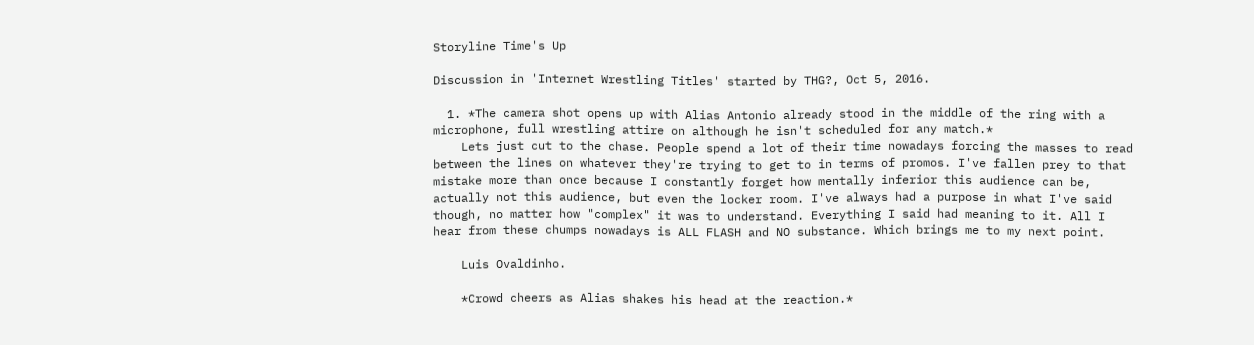Storyline Time's Up

Discussion in 'Internet Wrestling Titles' started by THG?, Oct 5, 2016.

  1. *The camera shot opens up with Alias Antonio already stood in the middle of the ring with a microphone, full wrestling attire on although he isn't scheduled for any match.*
    Lets just cut to the chase. People spend a lot of their time nowadays forcing the masses to read between the lines on whatever they're trying to get to in terms of promos. I've fallen prey to that mistake more than once because I constantly forget how mentally inferior this audience can be, actually not this audience, but even the locker room. I've always had a purpose in what I've said though, no matter how "complex" it was to understand. Everything I said had meaning to it. All I hear from these chumps nowadays is ALL FLASH and NO substance. Which brings me to my next point.

    Luis Ovaldinho.

    *Crowd cheers as Alias shakes his head at the reaction.*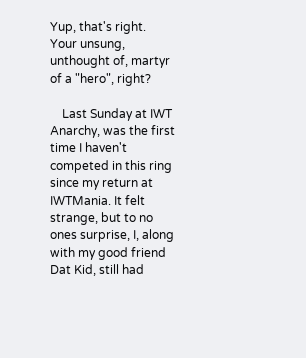Yup, that's right. Your unsung, unthought of, martyr of a "hero", right?

    Last Sunday at IWT Anarchy, was the first time I haven't competed in this ring since my return at IWTMania. It felt strange, but to no ones surprise, I, along with my good friend Dat Kid, still had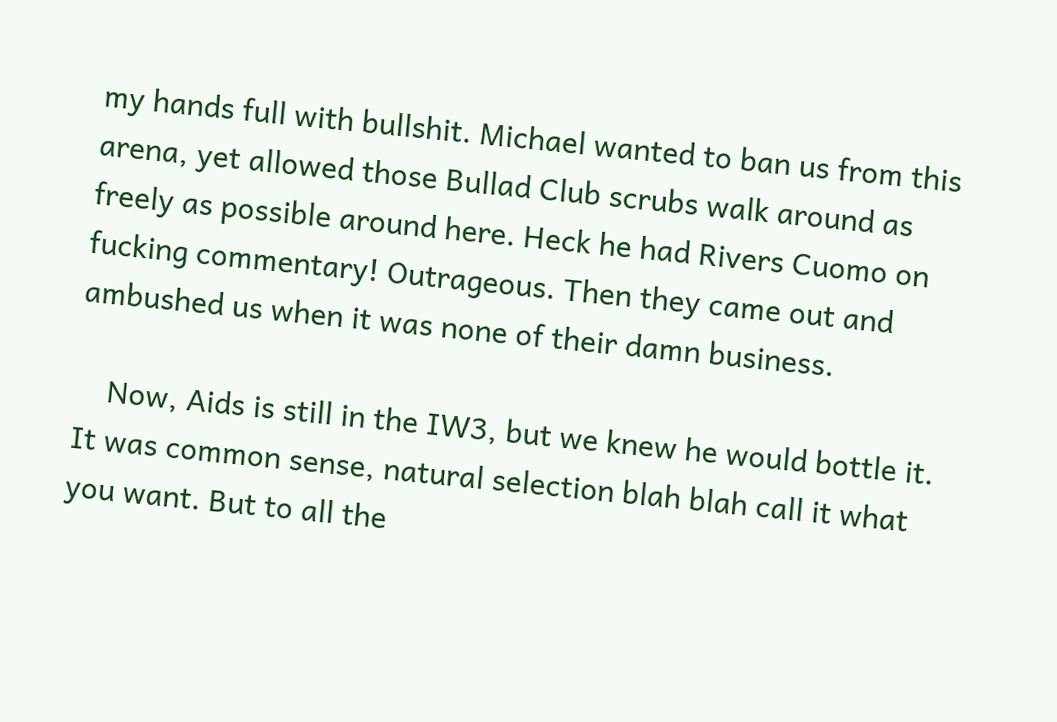my hands full with bullshit. Michael wanted to ban us from this arena, yet allowed those Bullad Club scrubs walk around as freely as possible around here. Heck he had Rivers Cuomo on fucking commentary! Outrageous. Then they came out and ambushed us when it was none of their damn business.

    Now, Aids is still in the IW3, but we knew he would bottle it. It was common sense, natural selection blah blah call it what you want. But to all the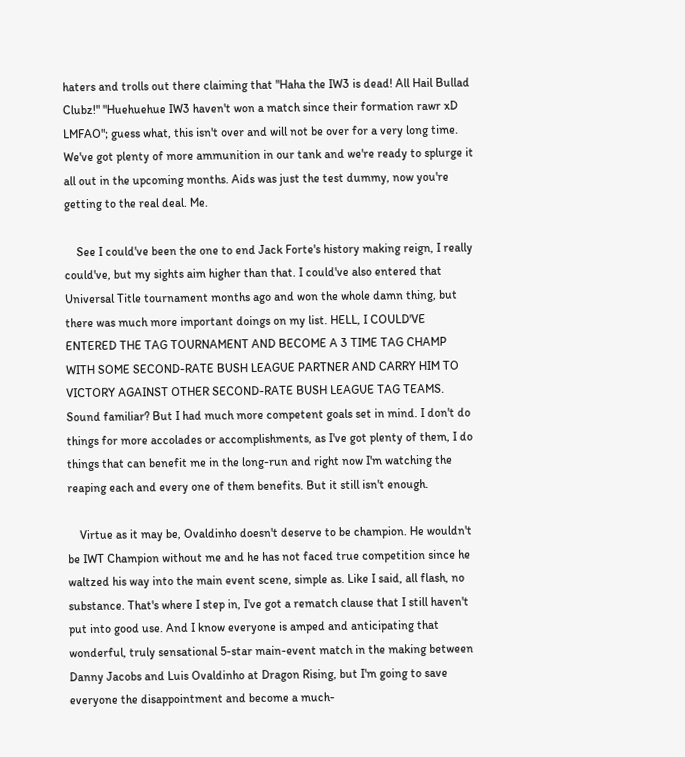haters and trolls out there claiming that "Haha the IW3 is dead! All Hail Bullad Clubz!" "Huehuehue IW3 haven't won a match since their formation rawr xD LMFAO"; guess what, this isn't over and will not be over for a very long time. We've got plenty of more ammunition in our tank and we're ready to splurge it all out in the upcoming months. Aids was just the test dummy, now you're getting to the real deal. Me.

    See I could've been the one to end Jack Forte's history making reign, I really could've, but my sights aim higher than that. I could've also entered that Universal Title tournament months ago and won the whole damn thing, but there was much more important doings on my list. HELL, I COULD'VE ENTERED THE TAG TOURNAMENT AND BECOME A 3 TIME TAG CHAMP WITH SOME SECOND-RATE BUSH LEAGUE PARTNER AND CARRY HIM TO VICTORY AGAINST OTHER SECOND-RATE BUSH LEAGUE TAG TEAMS. Sound familiar? But I had much more competent goals set in mind. I don't do things for more accolades or accomplishments, as I've got plenty of them, I do things that can benefit me in the long-run and right now I'm watching the reaping each and every one of them benefits. But it still isn't enough.

    Virtue as it may be, Ovaldinho doesn't deserve to be champion. He wouldn't be IWT Champion without me and he has not faced true competition since he waltzed his way into the main event scene, simple as. Like I said, all flash, no substance. That's where I step in, I've got a rematch clause that I still haven't put into good use. And I know everyone is amped and anticipating that wonderful, truly sensational 5-star main-event match in the making between Danny Jacobs and Luis Ovaldinho at Dragon Rising, but I'm going to save everyone the disappointment and become a much-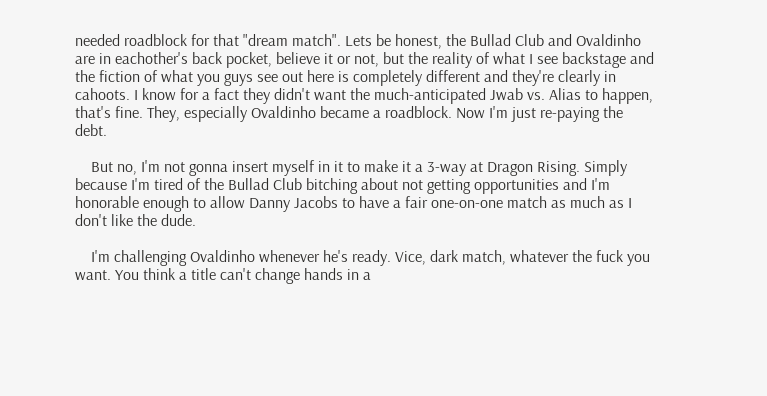needed roadblock for that "dream match". Lets be honest, the Bullad Club and Ovaldinho are in eachother's back pocket, believe it or not, but the reality of what I see backstage and the fiction of what you guys see out here is completely different and they're clearly in cahoots. I know for a fact they didn't want the much-anticipated Jwab vs. Alias to happen, that's fine. They, especially Ovaldinho became a roadblock. Now I'm just re-paying the debt.

    But no, I'm not gonna insert myself in it to make it a 3-way at Dragon Rising. Simply because I'm tired of the Bullad Club bitching about not getting opportunities and I'm honorable enough to allow Danny Jacobs to have a fair one-on-one match as much as I don't like the dude.

    I'm challenging Ovaldinho whenever he's ready. Vice, dark match, whatever the fuck you want. You think a title can't change hands in a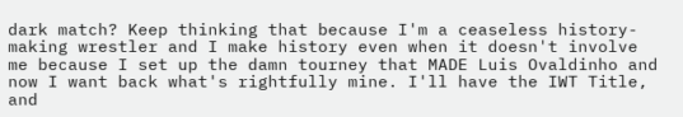dark match? Keep thinking that because I'm a ceaseless history-making wrestler and I make history even when it doesn't involve me because I set up the damn tourney that MADE Luis Ovaldinho and now I want back what's rightfully mine. I'll have the IWT Title, and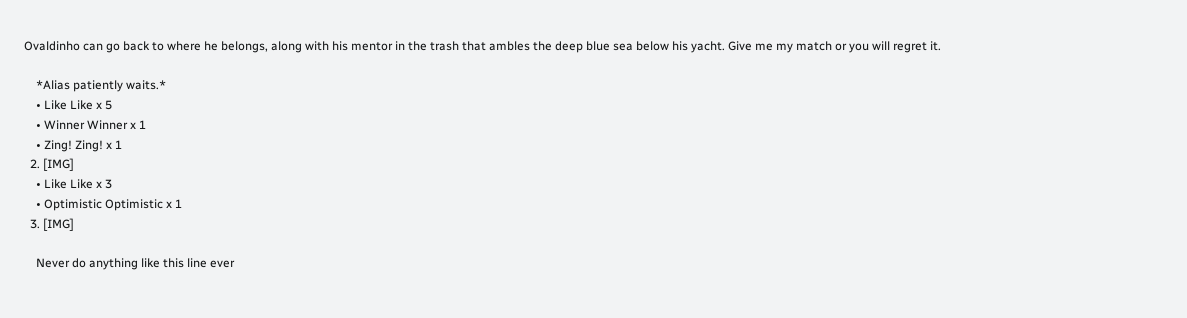Ovaldinho can go back to where he belongs, along with his mentor in the trash that ambles the deep blue sea below his yacht. Give me my match or you will regret it.

    *Alias patiently waits.*
    • Like Like x 5
    • Winner Winner x 1
    • Zing! Zing! x 1
  2. [IMG]
    • Like Like x 3
    • Optimistic Optimistic x 1
  3. [IMG]

    Never do anything like this line ever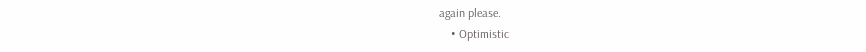again please.
    • Optimistic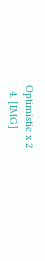Optimistic x 2
  4. [IMG]